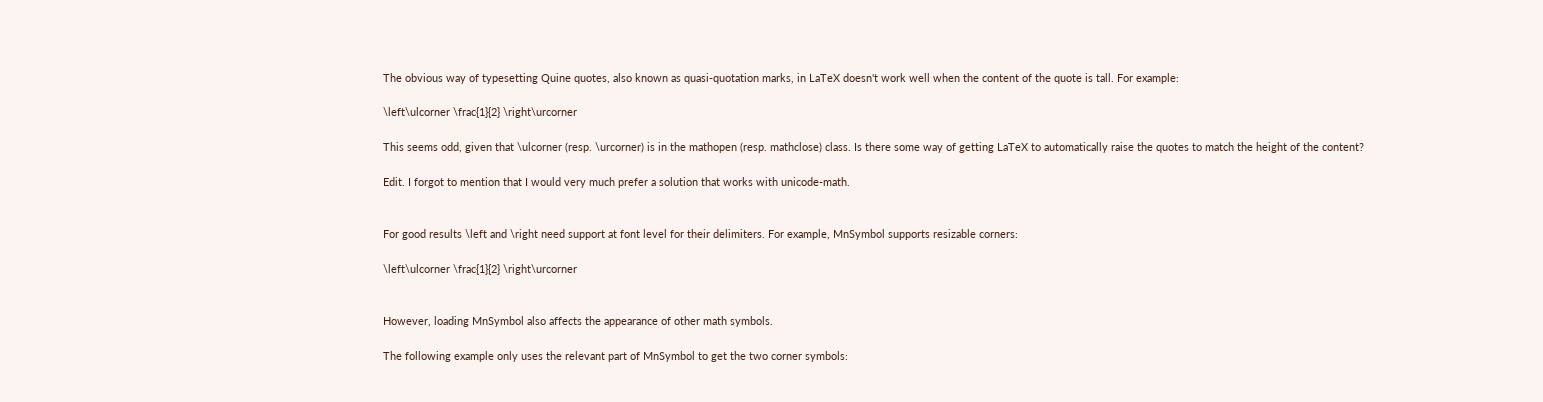The obvious way of typesetting Quine quotes, also known as quasi-quotation marks, in LaTeX doesn't work well when the content of the quote is tall. For example:

\left\ulcorner \frac{1}{2} \right\urcorner

This seems odd, given that \ulcorner (resp. \urcorner) is in the mathopen (resp. mathclose) class. Is there some way of getting LaTeX to automatically raise the quotes to match the height of the content?

Edit. I forgot to mention that I would very much prefer a solution that works with unicode-math.


For good results \left and \right need support at font level for their delimiters. For example, MnSymbol supports resizable corners:

\left\ulcorner \frac{1}{2} \right\urcorner


However, loading MnSymbol also affects the appearance of other math symbols.

The following example only uses the relevant part of MnSymbol to get the two corner symbols: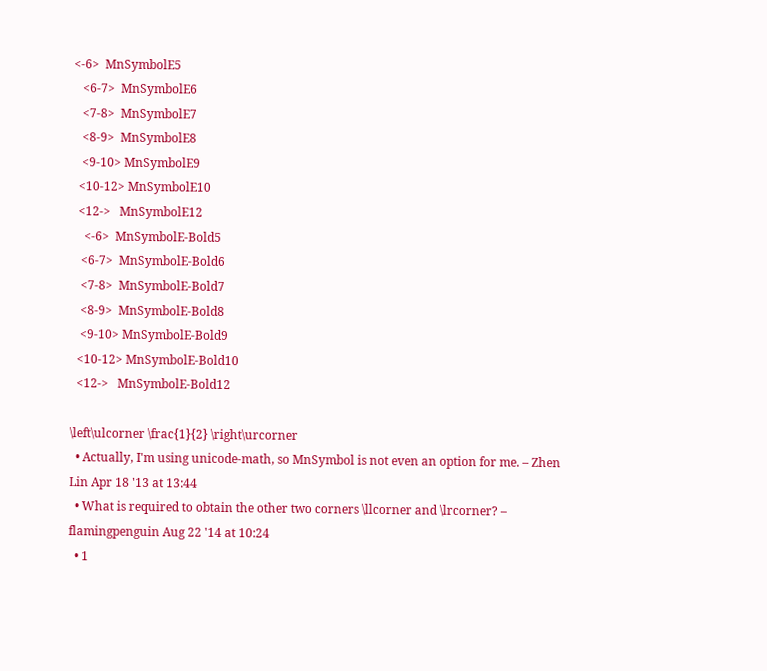<-6>  MnSymbolE5
   <6-7>  MnSymbolE6
   <7-8>  MnSymbolE7
   <8-9>  MnSymbolE8
   <9-10> MnSymbolE9
  <10-12> MnSymbolE10
  <12->   MnSymbolE12
    <-6>  MnSymbolE-Bold5
   <6-7>  MnSymbolE-Bold6
   <7-8>  MnSymbolE-Bold7
   <8-9>  MnSymbolE-Bold8
   <9-10> MnSymbolE-Bold9
  <10-12> MnSymbolE-Bold10
  <12->   MnSymbolE-Bold12

\left\ulcorner \frac{1}{2} \right\urcorner
  • Actually, I'm using unicode-math, so MnSymbol is not even an option for me. – Zhen Lin Apr 18 '13 at 13:44
  • What is required to obtain the other two corners \llcorner and \lrcorner? – flamingpenguin Aug 22 '14 at 10:24
  • 1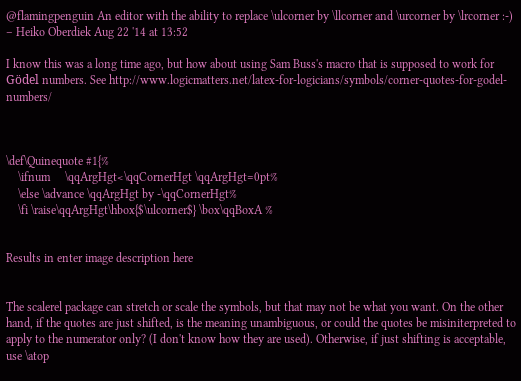@flamingpenguin An editor with the ability to replace \ulcorner by \llcorner and \urcorner by \lrcorner :-) – Heiko Oberdiek Aug 22 '14 at 13:52

I know this was a long time ago, but how about using Sam Buss's macro that is supposed to work for Gödel numbers. See http://www.logicmatters.net/latex-for-logicians/symbols/corner-quotes-for-godel-numbers/



\def\Quinequote #1{%
    \ifnum     \qqArgHgt<\qqCornerHgt \qqArgHgt=0pt%
    \else \advance \qqArgHgt by -\qqCornerHgt%
    \fi \raise\qqArgHgt\hbox{$\ulcorner$} \box\qqBoxA %


Results in enter image description here


The scalerel package can stretch or scale the symbols, but that may not be what you want. On the other hand, if the quotes are just shifted, is the meaning unambiguous, or could the quotes be misiniterpreted to apply to the numerator only? (I don't know how they are used). Otherwise, if just shifting is acceptable, use \atop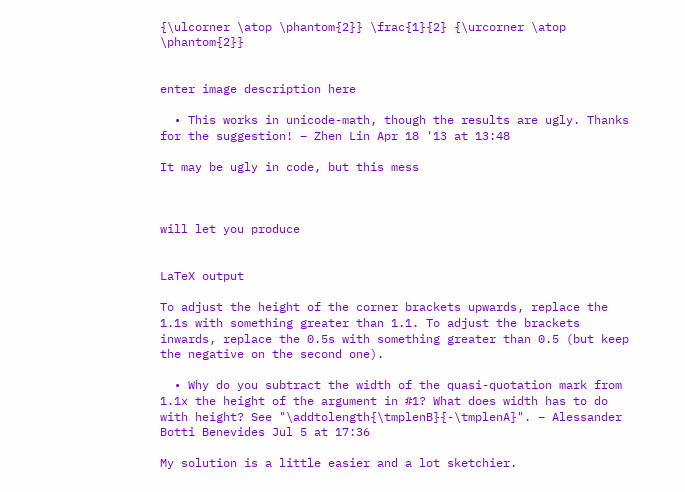{\ulcorner \atop \phantom{2}} \frac{1}{2} {\urcorner \atop \phantom{2}}


enter image description here

  • This works in unicode-math, though the results are ugly. Thanks for the suggestion! – Zhen Lin Apr 18 '13 at 13:48

It may be ugly in code, but this mess



will let you produce


LaTeX output

To adjust the height of the corner brackets upwards, replace the 1.1s with something greater than 1.1. To adjust the brackets inwards, replace the 0.5s with something greater than 0.5 (but keep the negative on the second one).

  • Why do you subtract the width of the quasi-quotation mark from 1.1x the height of the argument in #1? What does width has to do with height? See "\addtolength{\tmplenB}{-\tmplenA}". – Alessander Botti Benevides Jul 5 at 17:36

My solution is a little easier and a lot sketchier.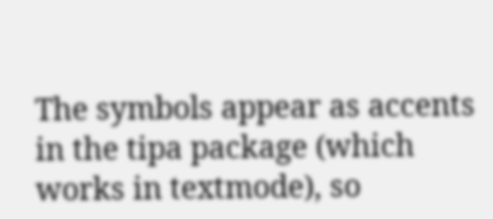The symbols appear as accents in the tipa package (which works in textmode), so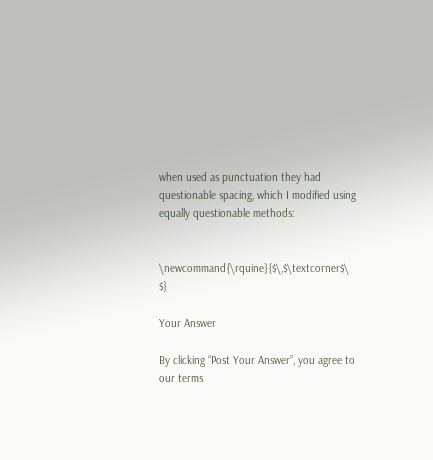when used as punctuation they had questionable spacing, which I modified using equally questionable methods:


\newcommand{\rquine}{$\,$\textcorner$\ $}

Your Answer

By clicking “Post Your Answer”, you agree to our terms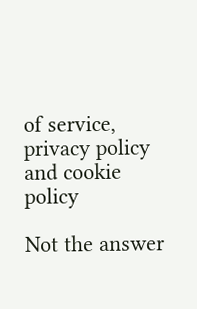of service, privacy policy and cookie policy

Not the answer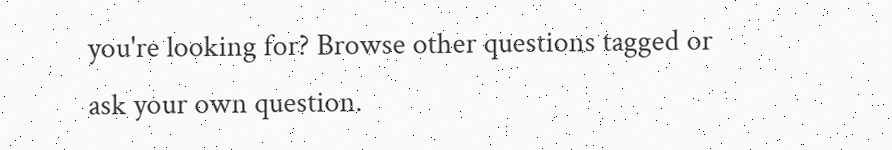you're looking for? Browse other questions tagged or ask your own question.